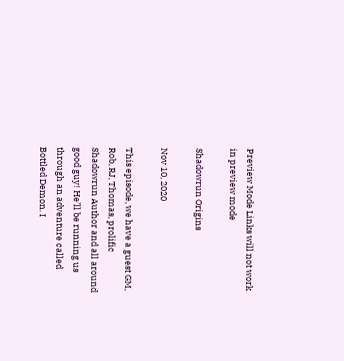Preview Mode Links will not work in preview mode

Shadowrun Origins

Nov 10, 2020

This episode, we have a guest GM, Rob, RJ, Thomas, prolific Shadowrun Author and all around good guy! He’ll be running us through an adventure called Bottled Demon. I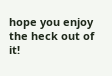hope you enjoy the heck out of it!